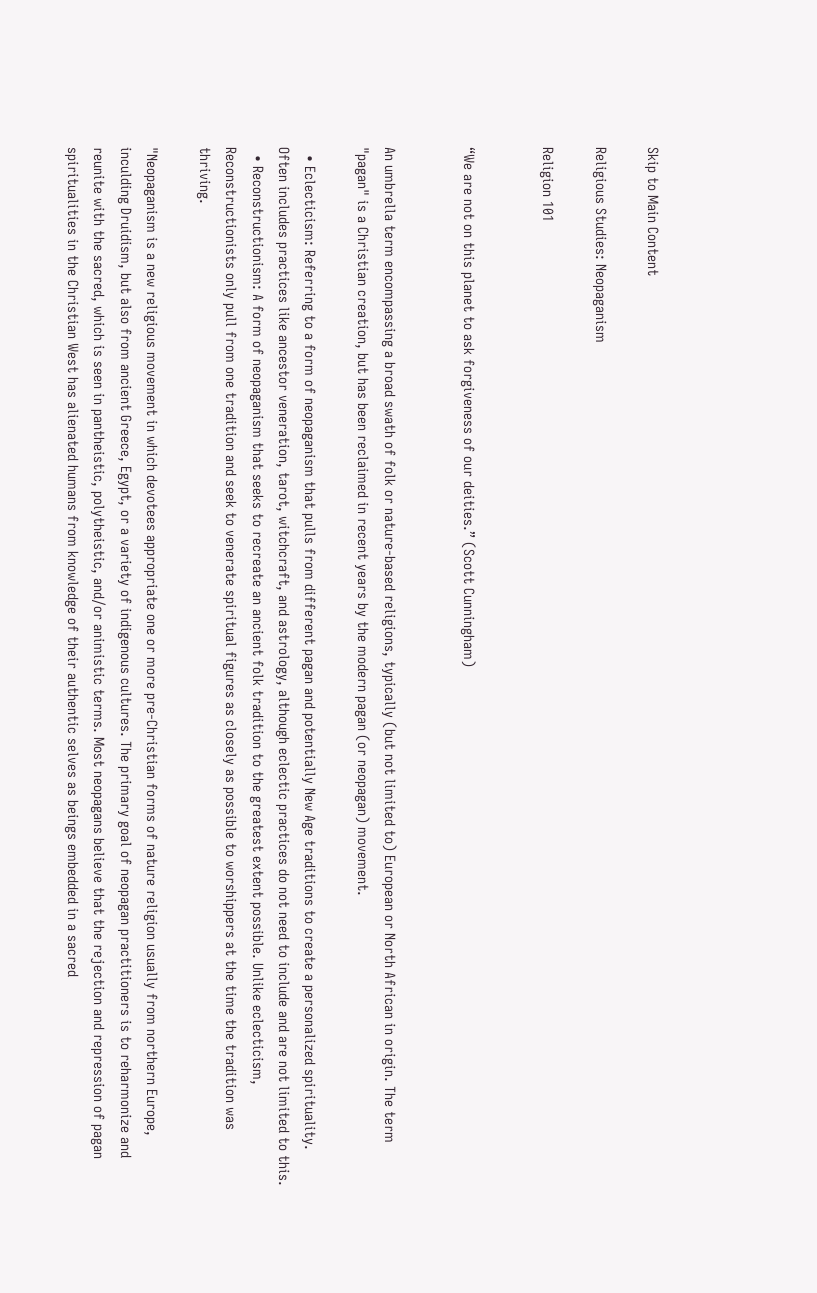Skip to Main Content

Religious Studies: Neopaganism

Religion 101


“We are not on this planet to ask forgiveness of our deities.” (Scott Cunningham)


An umbrella term encompassing a broad swath of folk or nature-based religions, typically (but not limited to) European or North African in origin. The term "pagan" is a Christian creation, but has been reclaimed in recent years by the modern pagan (or neopagan) movement.

  • Eclecticism: Referring to a form of neopaganism that pulls from different pagan and potentially New Age traditions to create a personalized spirituality. Often includes practices like ancestor veneration, tarot, witchcraft, and astrology, although eclectic practices do not need to include and are not limited to this.
  • Reconstructionism: A form of neopaganism that seeks to recreate an ancient folk tradition to the greatest extent possible. Unlike eclecticism, Reconstructionists only pull from one tradition and seek to venerate spiritual figures as closely as possible to worshippers at the time the tradition was thriving.

"Neopaganism is a new religious movement in which devotees appropriate one or more pre-Christian forms of nature religion usually from northern Europe, inculding Druidism, but also from ancient Greece, Egypt, or a variety of indigenous cultures. The primary goal of neopagan practitioners is to reharmonize and reunite with the sacred, which is seen in pantheistic, polytheistic, and/or animistic terms. Most neopagans believe that the rejection and repression of pagan spiritualities in the Christian West has alienated humans from knowledge of their authentic selves as beings embedded in a sacred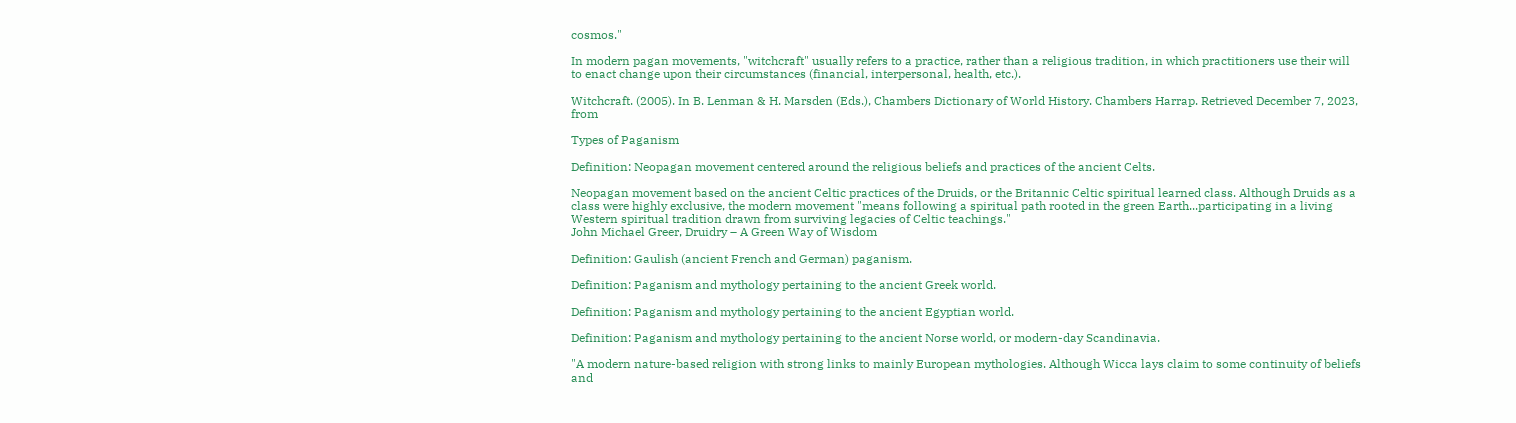cosmos."

In modern pagan movements, "witchcraft" usually refers to a practice, rather than a religious tradition, in which practitioners use their will to enact change upon their circumstances (financial, interpersonal, health, etc.).

Witchcraft. (2005). In B. Lenman & H. Marsden (Eds.), Chambers Dictionary of World History. Chambers Harrap. Retrieved December 7, 2023, from

Types of Paganism

Definition: Neopagan movement centered around the religious beliefs and practices of the ancient Celts.

Neopagan movement based on the ancient Celtic practices of the Druids, or the Britannic Celtic spiritual learned class. Although Druids as a class were highly exclusive, the modern movement "means following a spiritual path rooted in the green Earth...participating in a living Western spiritual tradition drawn from surviving legacies of Celtic teachings."
John Michael Greer, Druidry – A Green Way of Wisdom

Definition: Gaulish (ancient French and German) paganism.

Definition: Paganism and mythology pertaining to the ancient Greek world.

Definition: Paganism and mythology pertaining to the ancient Egyptian world.

Definition: Paganism and mythology pertaining to the ancient Norse world, or modern-day Scandinavia.

"A modern nature-based religion with strong links to mainly European mythologies. Although Wicca lays claim to some continuity of beliefs and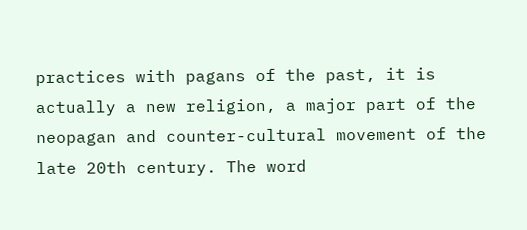practices with pagans of the past, it is actually a new religion, a major part of the neopagan and counter-cultural movement of the late 20th century. The word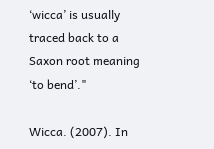‘wicca’ is usually traced back to a Saxon root meaning ‘to bend’."

Wicca. (2007). In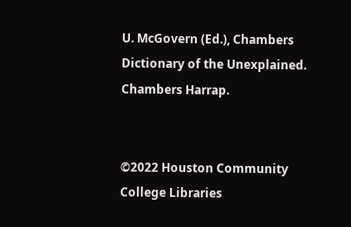U. McGovern (Ed.), Chambers Dictionary of the Unexplained. Chambers Harrap.


©2022 Houston Community College Libraries